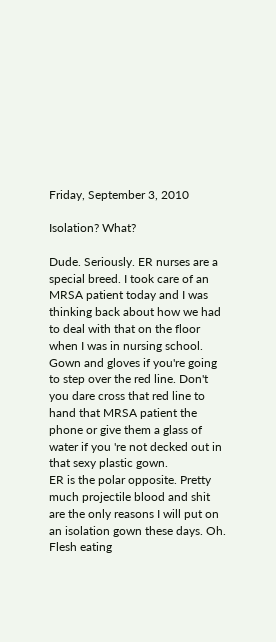Friday, September 3, 2010

Isolation? What?

Dude. Seriously. ER nurses are a special breed. I took care of an MRSA patient today and I was thinking back about how we had to deal with that on the floor when I was in nursing school. Gown and gloves if you're going to step over the red line. Don't you dare cross that red line to hand that MRSA patient the phone or give them a glass of water if you 're not decked out in that sexy plastic gown.
ER is the polar opposite. Pretty much projectile blood and shit are the only reasons I will put on an isolation gown these days. Oh. Flesh eating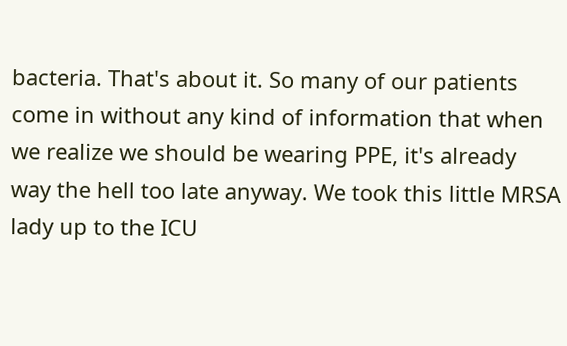bacteria. That's about it. So many of our patients come in without any kind of information that when we realize we should be wearing PPE, it's already way the hell too late anyway. We took this little MRSA lady up to the ICU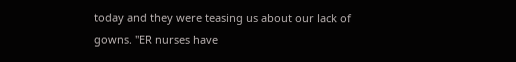today and they were teasing us about our lack of gowns. "ER nurses have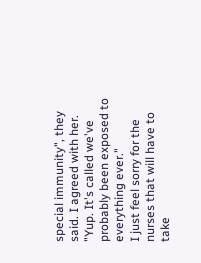special immunity", they said. I agreed with her. "Yup. It's called we've probably been exposed to everything ever."
I just feel sorry for the nurses that will have to take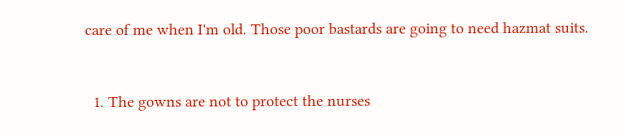care of me when I'm old. Those poor bastards are going to need hazmat suits.


  1. The gowns are not to protect the nurses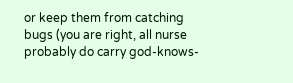or keep them from catching bugs (you are right, all nurse probably do carry god-knows-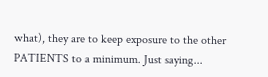what), they are to keep exposure to the other PATIENTS to a minimum. Just saying...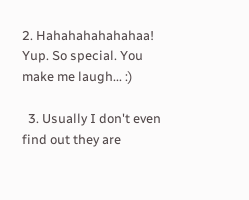2. Hahahahahahahaa! Yup. So special. You make me laugh... :)

  3. Usually I don't even find out they are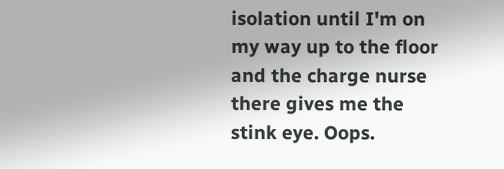isolation until I'm on my way up to the floor and the charge nurse there gives me the stink eye. Oops.